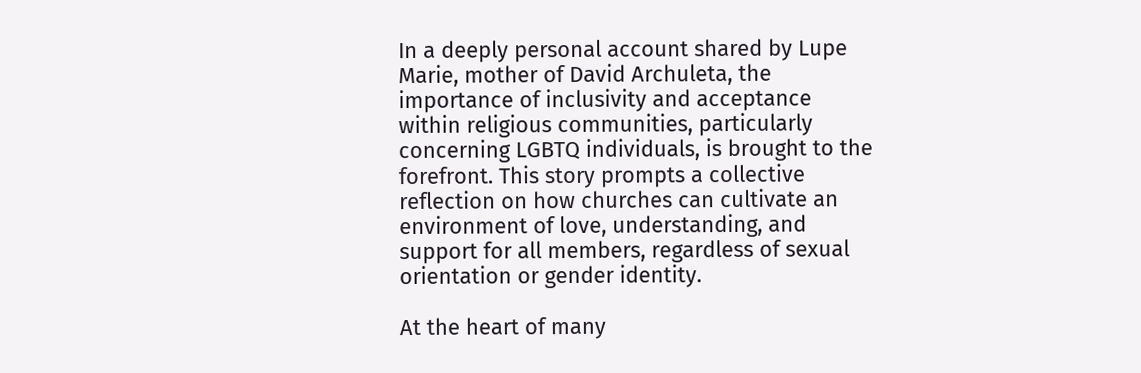In a deeply personal account shared by Lupe Marie, mother of David Archuleta, the importance of inclusivity and acceptance within religious communities, particularly concerning LGBTQ individuals, is brought to the forefront. This story prompts a collective reflection on how churches can cultivate an environment of love, understanding, and support for all members, regardless of sexual orientation or gender identity.

At the heart of many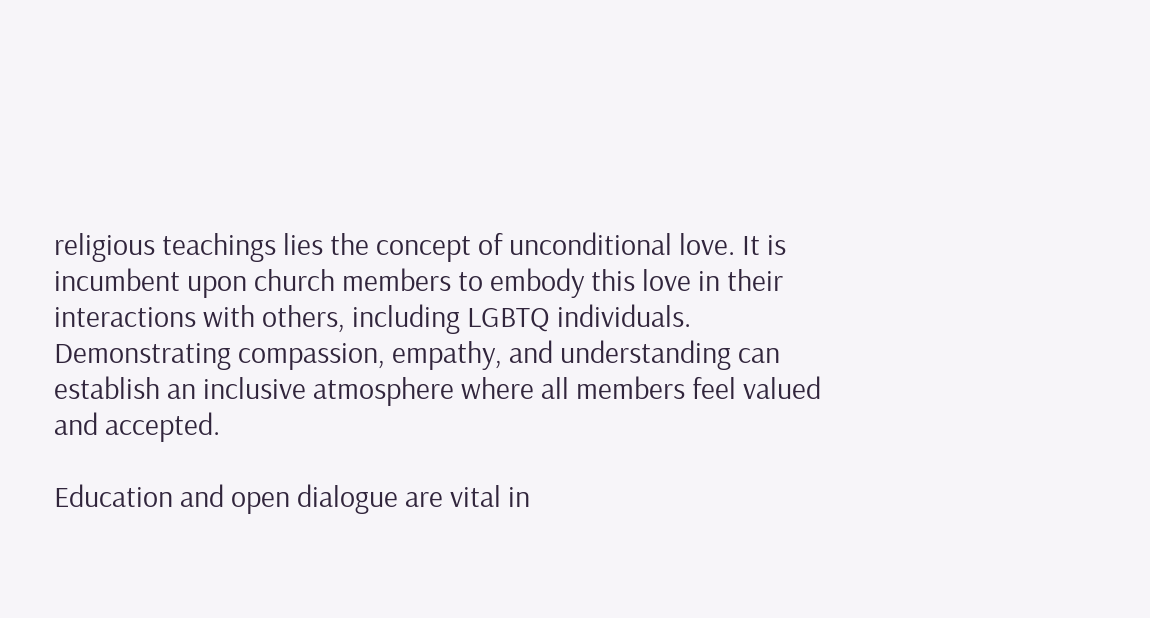religious teachings lies the concept of unconditional love. It is incumbent upon church members to embody this love in their interactions with others, including LGBTQ individuals. Demonstrating compassion, empathy, and understanding can establish an inclusive atmosphere where all members feel valued and accepted.

Education and open dialogue are vital in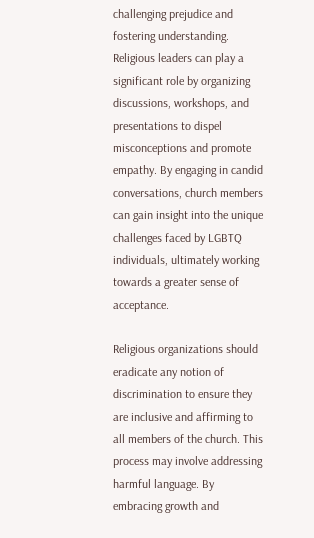challenging prejudice and fostering understanding. Religious leaders can play a significant role by organizing discussions, workshops, and presentations to dispel misconceptions and promote empathy. By engaging in candid conversations, church members can gain insight into the unique challenges faced by LGBTQ individuals, ultimately working towards a greater sense of acceptance.

Religious organizations should eradicate any notion of discrimination to ensure they are inclusive and affirming to all members of the church. This process may involve addressing harmful language. By embracing growth and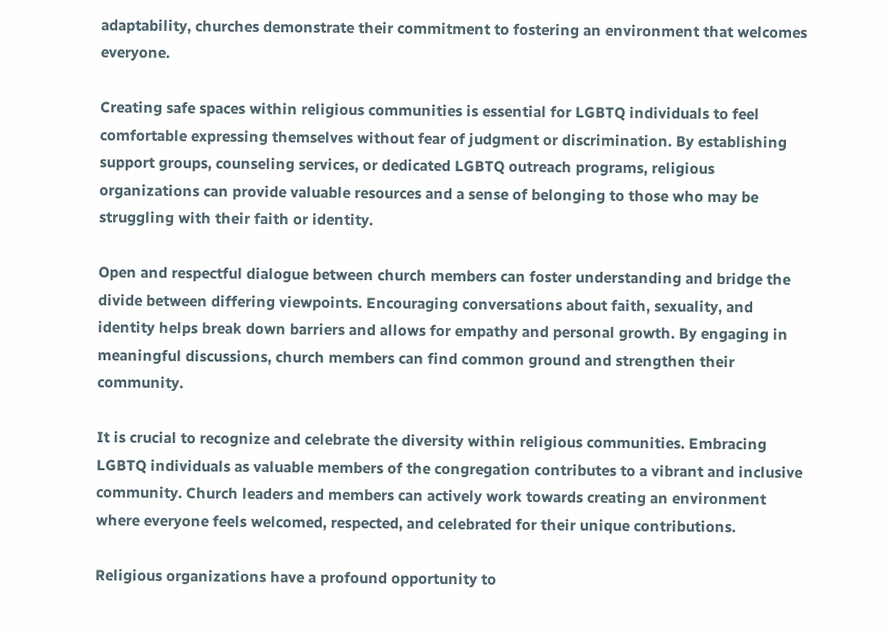adaptability, churches demonstrate their commitment to fostering an environment that welcomes everyone.

Creating safe spaces within religious communities is essential for LGBTQ individuals to feel comfortable expressing themselves without fear of judgment or discrimination. By establishing support groups, counseling services, or dedicated LGBTQ outreach programs, religious organizations can provide valuable resources and a sense of belonging to those who may be struggling with their faith or identity.

Open and respectful dialogue between church members can foster understanding and bridge the divide between differing viewpoints. Encouraging conversations about faith, sexuality, and identity helps break down barriers and allows for empathy and personal growth. By engaging in meaningful discussions, church members can find common ground and strengthen their community.

It is crucial to recognize and celebrate the diversity within religious communities. Embracing LGBTQ individuals as valuable members of the congregation contributes to a vibrant and inclusive community. Church leaders and members can actively work towards creating an environment where everyone feels welcomed, respected, and celebrated for their unique contributions.

Religious organizations have a profound opportunity to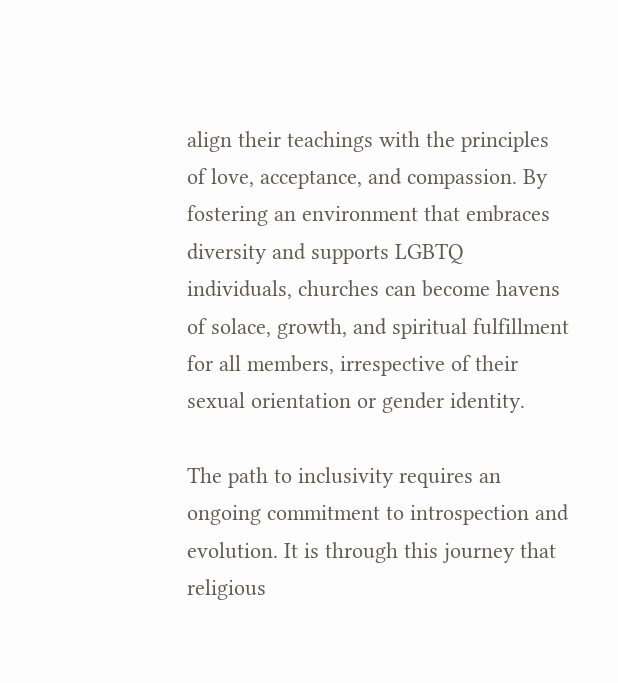align their teachings with the principles of love, acceptance, and compassion. By fostering an environment that embraces diversity and supports LGBTQ individuals, churches can become havens of solace, growth, and spiritual fulfillment for all members, irrespective of their sexual orientation or gender identity.

The path to inclusivity requires an ongoing commitment to introspection and evolution. It is through this journey that religious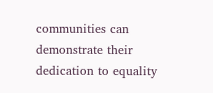communities can demonstrate their dedication to equality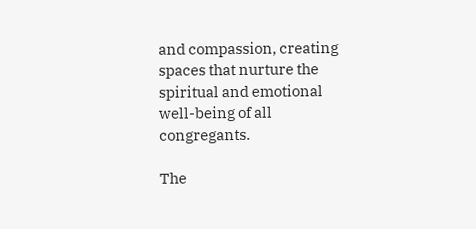and compassion, creating spaces that nurture the spiritual and emotional well-being of all congregants.

The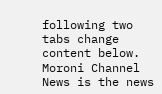following two tabs change content below.
Moroni Channel News is the news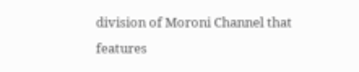division of Moroni Channel that features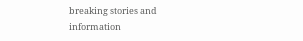breaking stories and information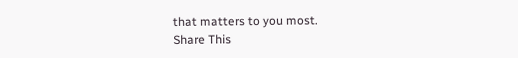that matters to you most.
Share This